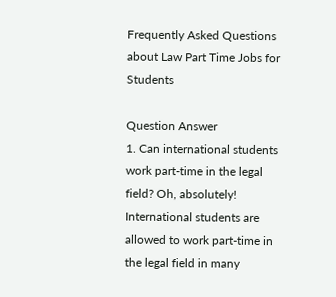Frequently Asked Questions about Law Part Time Jobs for Students

Question Answer
1. Can international students work part-time in the legal field? Oh, absolutely! International students are allowed to work part-time in the legal field in many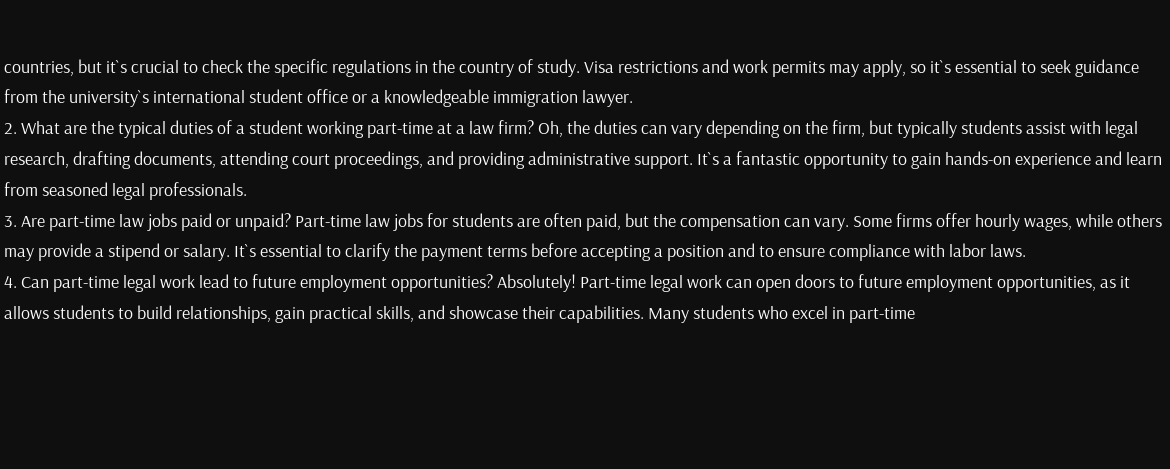countries, but it`s crucial to check the specific regulations in the country of study. Visa restrictions and work permits may apply, so it`s essential to seek guidance from the university`s international student office or a knowledgeable immigration lawyer.
2. What are the typical duties of a student working part-time at a law firm? Oh, the duties can vary depending on the firm, but typically students assist with legal research, drafting documents, attending court proceedings, and providing administrative support. It`s a fantastic opportunity to gain hands-on experience and learn from seasoned legal professionals.
3. Are part-time law jobs paid or unpaid? Part-time law jobs for students are often paid, but the compensation can vary. Some firms offer hourly wages, while others may provide a stipend or salary. It`s essential to clarify the payment terms before accepting a position and to ensure compliance with labor laws.
4. Can part-time legal work lead to future employment opportunities? Absolutely! Part-time legal work can open doors to future employment opportunities, as it allows students to build relationships, gain practical skills, and showcase their capabilities. Many students who excel in part-time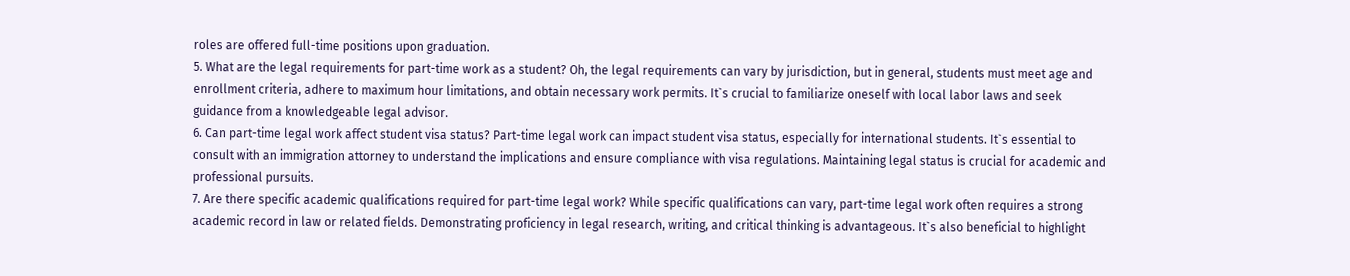roles are offered full-time positions upon graduation.
5. What are the legal requirements for part-time work as a student? Oh, the legal requirements can vary by jurisdiction, but in general, students must meet age and enrollment criteria, adhere to maximum hour limitations, and obtain necessary work permits. It`s crucial to familiarize oneself with local labor laws and seek guidance from a knowledgeable legal advisor.
6. Can part-time legal work affect student visa status? Part-time legal work can impact student visa status, especially for international students. It`s essential to consult with an immigration attorney to understand the implications and ensure compliance with visa regulations. Maintaining legal status is crucial for academic and professional pursuits.
7. Are there specific academic qualifications required for part-time legal work? While specific qualifications can vary, part-time legal work often requires a strong academic record in law or related fields. Demonstrating proficiency in legal research, writing, and critical thinking is advantageous. It`s also beneficial to highlight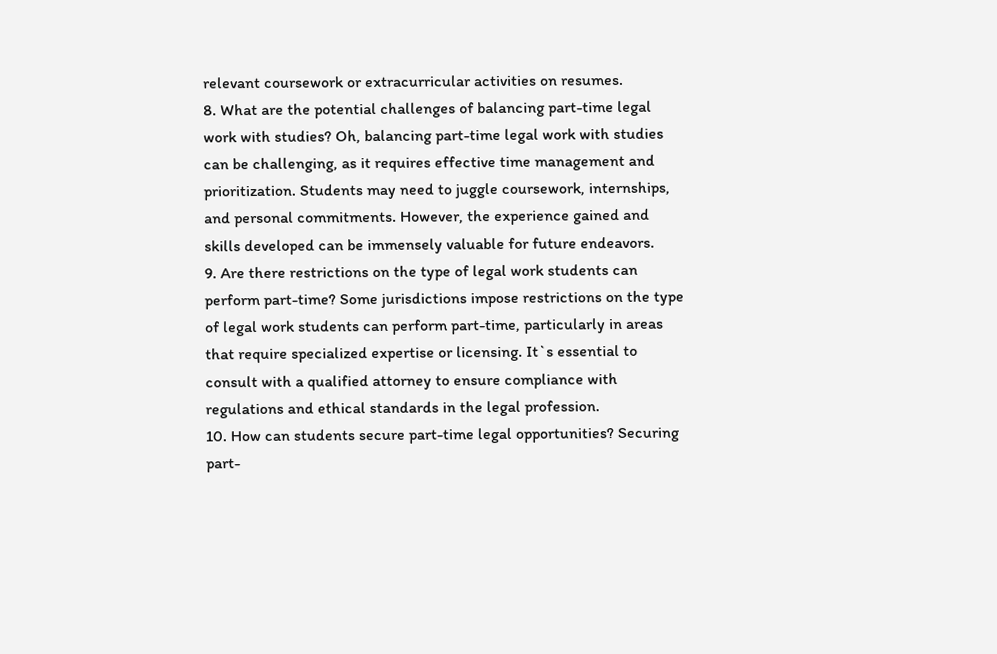relevant coursework or extracurricular activities on resumes.
8. What are the potential challenges of balancing part-time legal work with studies? Oh, balancing part-time legal work with studies can be challenging, as it requires effective time management and prioritization. Students may need to juggle coursework, internships, and personal commitments. However, the experience gained and skills developed can be immensely valuable for future endeavors.
9. Are there restrictions on the type of legal work students can perform part-time? Some jurisdictions impose restrictions on the type of legal work students can perform part-time, particularly in areas that require specialized expertise or licensing. It`s essential to consult with a qualified attorney to ensure compliance with regulations and ethical standards in the legal profession.
10. How can students secure part-time legal opportunities? Securing part-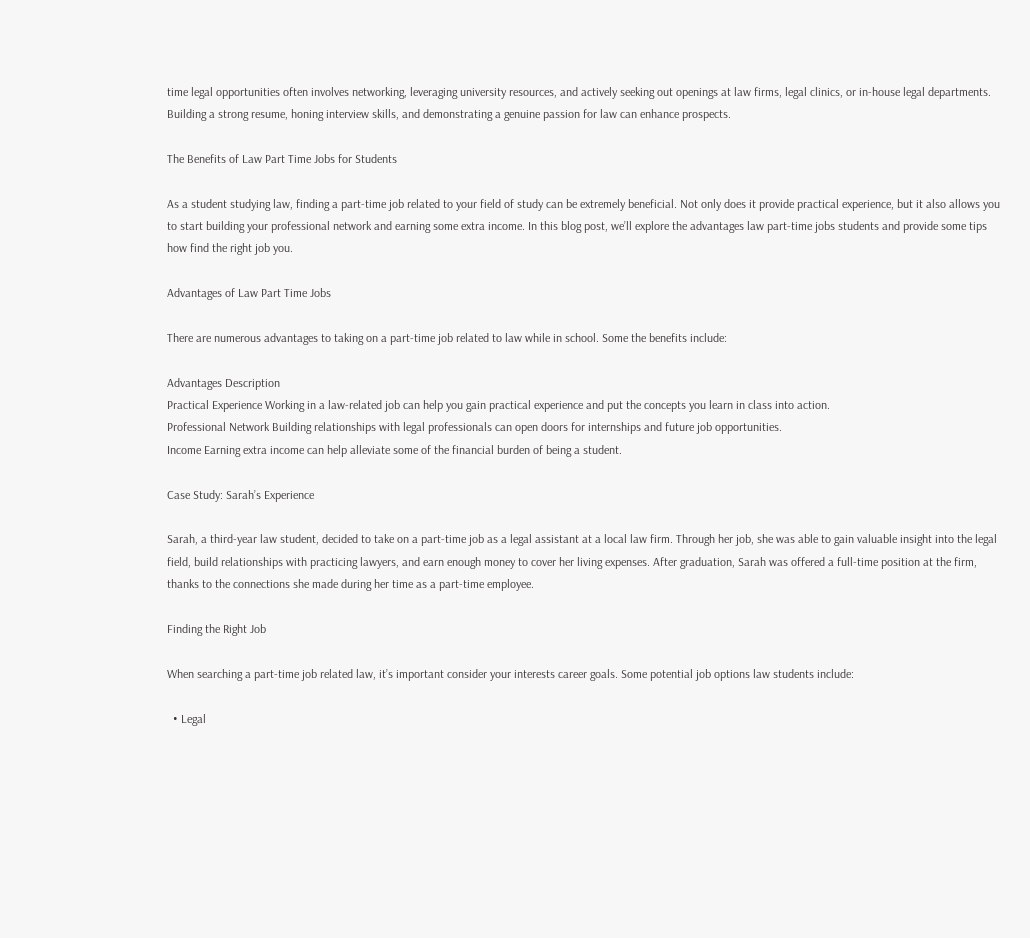time legal opportunities often involves networking, leveraging university resources, and actively seeking out openings at law firms, legal clinics, or in-house legal departments. Building a strong resume, honing interview skills, and demonstrating a genuine passion for law can enhance prospects.

The Benefits of Law Part Time Jobs for Students

As a student studying law, finding a part-time job related to your field of study can be extremely beneficial. Not only does it provide practical experience, but it also allows you to start building your professional network and earning some extra income. In this blog post, we’ll explore the advantages law part-time jobs students and provide some tips how find the right job you.

Advantages of Law Part Time Jobs

There are numerous advantages to taking on a part-time job related to law while in school. Some the benefits include:

Advantages Description
Practical Experience Working in a law-related job can help you gain practical experience and put the concepts you learn in class into action.
Professional Network Building relationships with legal professionals can open doors for internships and future job opportunities.
Income Earning extra income can help alleviate some of the financial burden of being a student.

Case Study: Sarah’s Experience

Sarah, a third-year law student, decided to take on a part-time job as a legal assistant at a local law firm. Through her job, she was able to gain valuable insight into the legal field, build relationships with practicing lawyers, and earn enough money to cover her living expenses. After graduation, Sarah was offered a full-time position at the firm, thanks to the connections she made during her time as a part-time employee.

Finding the Right Job

When searching a part-time job related law, it’s important consider your interests career goals. Some potential job options law students include:

  • Legal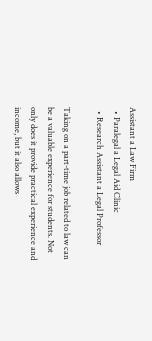Assistant a Law Firm
  • Paralegal a Legal Aid Clinic
  • Research Assistant a Legal Professor

Taking on a part-time job related to law can be a valuable experience for students. Not only does it provide practical experience and income, but it also allows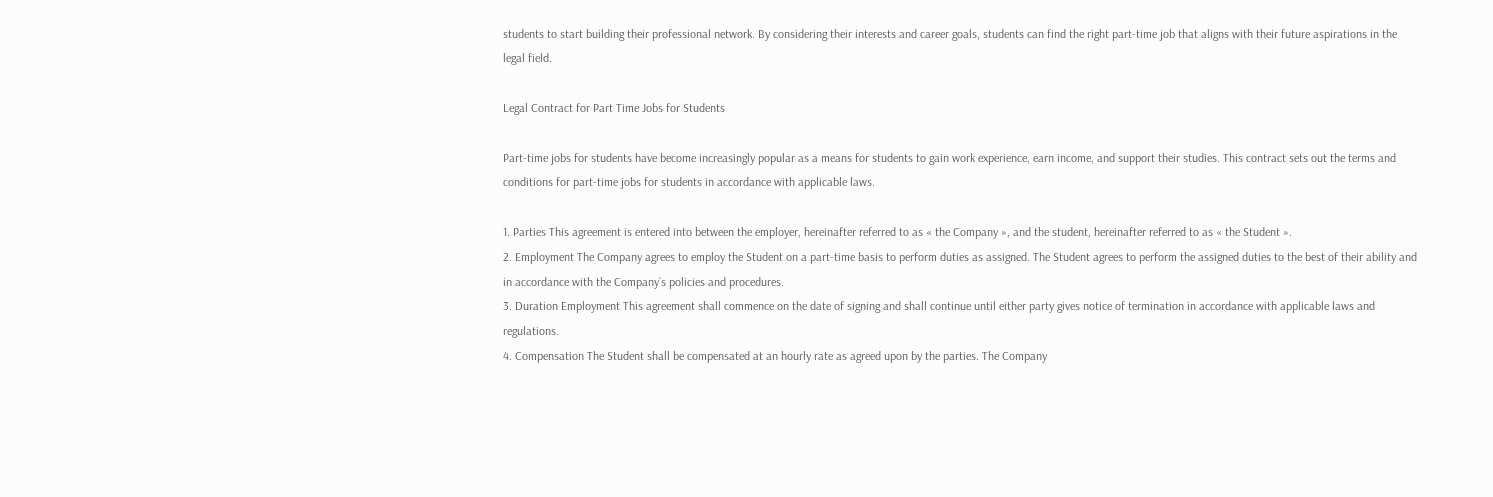students to start building their professional network. By considering their interests and career goals, students can find the right part-time job that aligns with their future aspirations in the legal field.

Legal Contract for Part Time Jobs for Students

Part-time jobs for students have become increasingly popular as a means for students to gain work experience, earn income, and support their studies. This contract sets out the terms and conditions for part-time jobs for students in accordance with applicable laws.

1. Parties This agreement is entered into between the employer, hereinafter referred to as « the Company », and the student, hereinafter referred to as « the Student ».
2. Employment The Company agrees to employ the Student on a part-time basis to perform duties as assigned. The Student agrees to perform the assigned duties to the best of their ability and in accordance with the Company`s policies and procedures.
3. Duration Employment This agreement shall commence on the date of signing and shall continue until either party gives notice of termination in accordance with applicable laws and regulations.
4. Compensation The Student shall be compensated at an hourly rate as agreed upon by the parties. The Company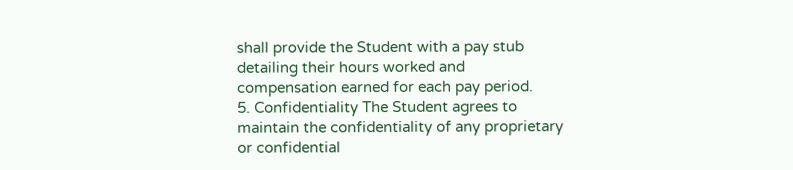shall provide the Student with a pay stub detailing their hours worked and compensation earned for each pay period.
5. Confidentiality The Student agrees to maintain the confidentiality of any proprietary or confidential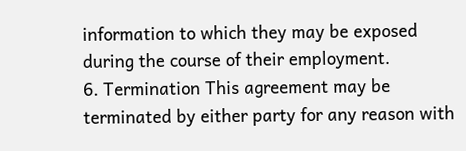information to which they may be exposed during the course of their employment.
6. Termination This agreement may be terminated by either party for any reason with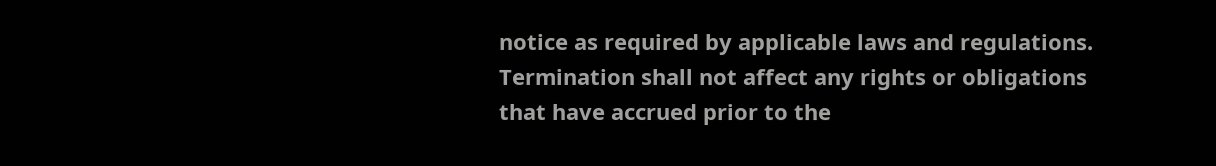notice as required by applicable laws and regulations. Termination shall not affect any rights or obligations that have accrued prior to the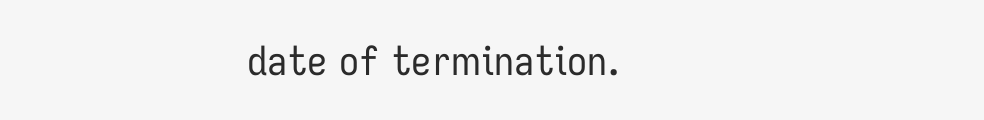date of termination.